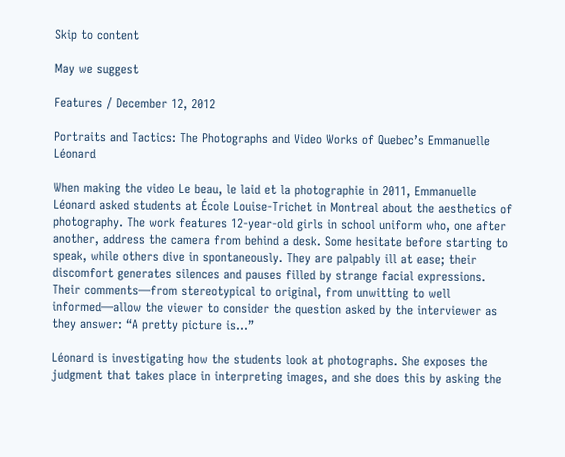Skip to content

May we suggest

Features / December 12, 2012

Portraits and Tactics: The Photographs and Video Works of Quebec’s Emmanuelle Léonard

When making the video Le beau, le laid et la photographie in 2011, Emmanuelle Léonard asked students at École Louise-Trichet in Montreal about the aesthetics of photography. The work features 12-year-old girls in school uniform who, one after another, address the camera from behind a desk. Some hesitate before starting to speak, while others dive in spontaneously. They are palpably ill at ease; their discomfort generates silences and pauses filled by strange facial expressions. Their comments—from stereotypical to original, from unwitting to well informed—allow the viewer to consider the question asked by the interviewer as they answer: “A pretty picture is…”

Léonard is investigating how the students look at photographs. She exposes the judgment that takes place in interpreting images, and she does this by asking the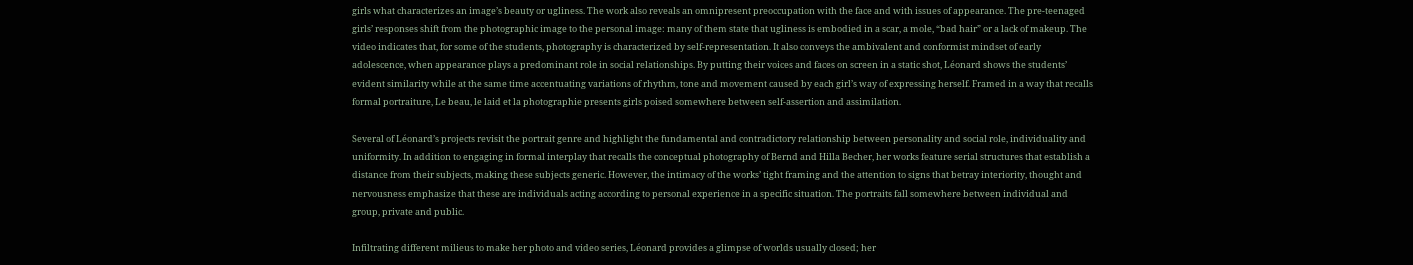girls what characterizes an image’s beauty or ugliness. The work also reveals an omnipresent preoccupation with the face and with issues of appearance. The pre-teenaged girls’ responses shift from the photographic image to the personal image: many of them state that ugliness is embodied in a scar, a mole, “bad hair” or a lack of makeup. The video indicates that, for some of the students, photography is characterized by self-representation. It also conveys the ambivalent and conformist mindset of early adolescence, when appearance plays a predominant role in social relationships. By putting their voices and faces on screen in a static shot, Léonard shows the students’ evident similarity while at the same time accentuating variations of rhythm, tone and movement caused by each girl’s way of expressing herself. Framed in a way that recalls formal portraiture, Le beau, le laid et la photographie presents girls poised somewhere between self-assertion and assimilation.

Several of Léonard’s projects revisit the portrait genre and highlight the fundamental and contradictory relationship between personality and social role, individuality and uniformity. In addition to engaging in formal interplay that recalls the conceptual photography of Bernd and Hilla Becher, her works feature serial structures that establish a distance from their subjects, making these subjects generic. However, the intimacy of the works’ tight framing and the attention to signs that betray interiority, thought and nervousness emphasize that these are individuals acting according to personal experience in a specific situation. The portraits fall somewhere between individual and group, private and public.

Infiltrating different milieus to make her photo and video series, Léonard provides a glimpse of worlds usually closed; her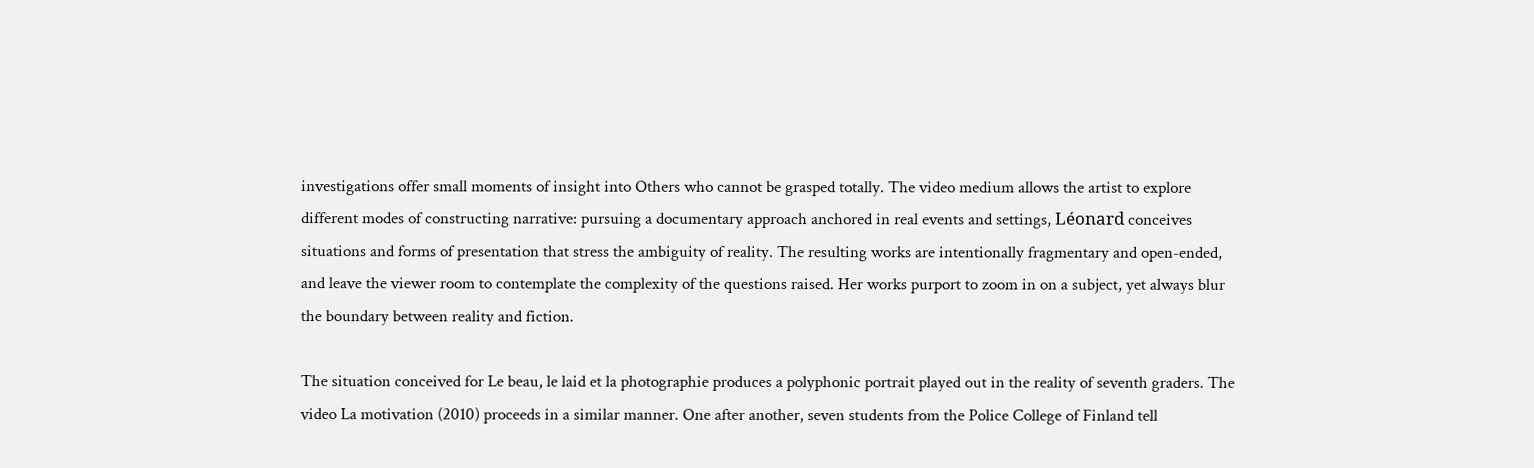investigations offer small moments of insight into Others who cannot be grasped totally. The video medium allows the artist to explore different modes of constructing narrative: pursuing a documentary approach anchored in real events and settings, Léonard conceives situations and forms of presentation that stress the ambiguity of reality. The resulting works are intentionally fragmentary and open-ended, and leave the viewer room to contemplate the complexity of the questions raised. Her works purport to zoom in on a subject, yet always blur the boundary between reality and fiction.

The situation conceived for Le beau, le laid et la photographie produces a polyphonic portrait played out in the reality of seventh graders. The video La motivation (2010) proceeds in a similar manner. One after another, seven students from the Police College of Finland tell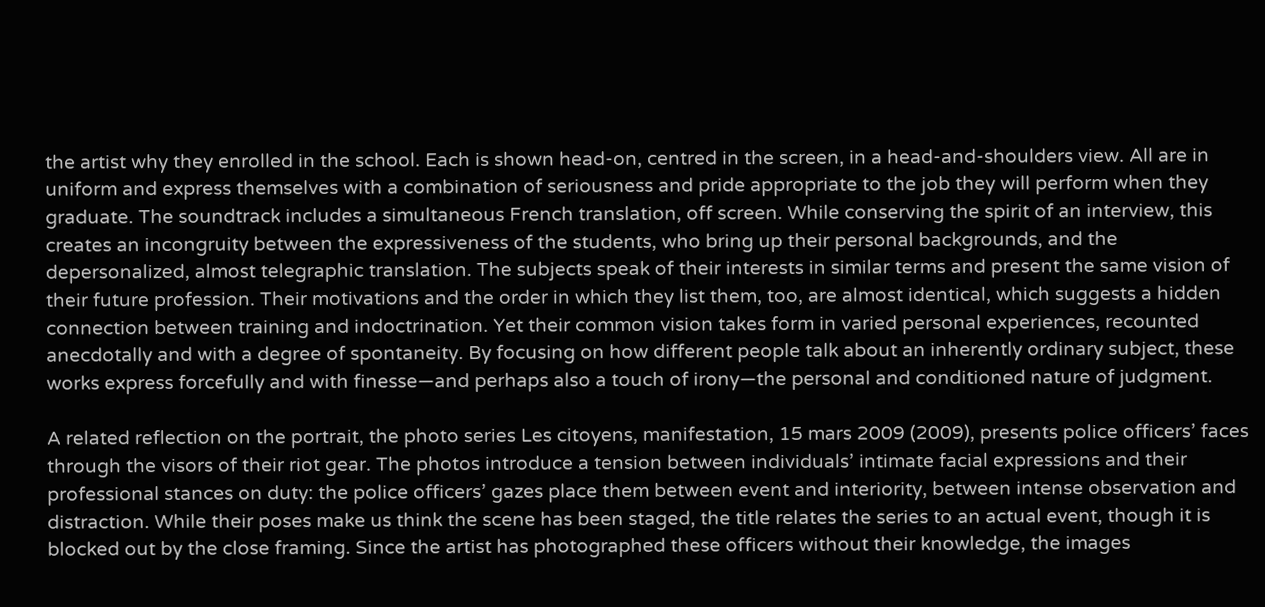the artist why they enrolled in the school. Each is shown head-on, centred in the screen, in a head-and-shoulders view. All are in uniform and express themselves with a combination of seriousness and pride appropriate to the job they will perform when they graduate. The soundtrack includes a simultaneous French translation, off screen. While conserving the spirit of an interview, this creates an incongruity between the expressiveness of the students, who bring up their personal backgrounds, and the depersonalized, almost telegraphic translation. The subjects speak of their interests in similar terms and present the same vision of their future profession. Their motivations and the order in which they list them, too, are almost identical, which suggests a hidden connection between training and indoctrination. Yet their common vision takes form in varied personal experiences, recounted anecdotally and with a degree of spontaneity. By focusing on how different people talk about an inherently ordinary subject, these works express forcefully and with finesse—and perhaps also a touch of irony—the personal and conditioned nature of judgment.

A related reflection on the portrait, the photo series Les citoyens, manifestation, 15 mars 2009 (2009), presents police officers’ faces through the visors of their riot gear. The photos introduce a tension between individuals’ intimate facial expressions and their professional stances on duty: the police officers’ gazes place them between event and interiority, between intense observation and distraction. While their poses make us think the scene has been staged, the title relates the series to an actual event, though it is blocked out by the close framing. Since the artist has photographed these officers without their knowledge, the images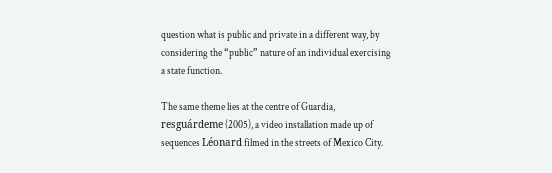question what is public and private in a different way, by considering the “public” nature of an individual exercising a state function.

The same theme lies at the centre of Guardia, resguárdeme (2005), a video installation made up of sequences Léonard filmed in the streets of Mexico City.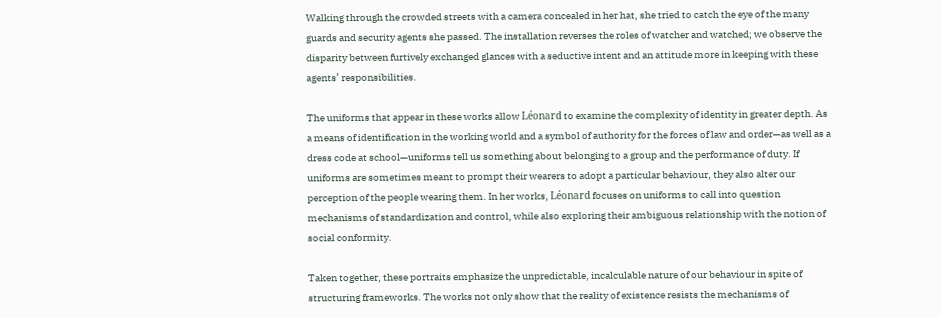Walking through the crowded streets with a camera concealed in her hat, she tried to catch the eye of the many guards and security agents she passed. The installation reverses the roles of watcher and watched; we observe the disparity between furtively exchanged glances with a seductive intent and an attitude more in keeping with these agents’ responsibilities.

The uniforms that appear in these works allow Léonard to examine the complexity of identity in greater depth. As a means of identification in the working world and a symbol of authority for the forces of law and order—as well as a dress code at school—uniforms tell us something about belonging to a group and the performance of duty. If uniforms are sometimes meant to prompt their wearers to adopt a particular behaviour, they also alter our perception of the people wearing them. In her works, Léonard focuses on uniforms to call into question mechanisms of standardization and control, while also exploring their ambiguous relationship with the notion of social conformity.

Taken together, these portraits emphasize the unpredictable, incalculable nature of our behaviour in spite of structuring frameworks. The works not only show that the reality of existence resists the mechanisms of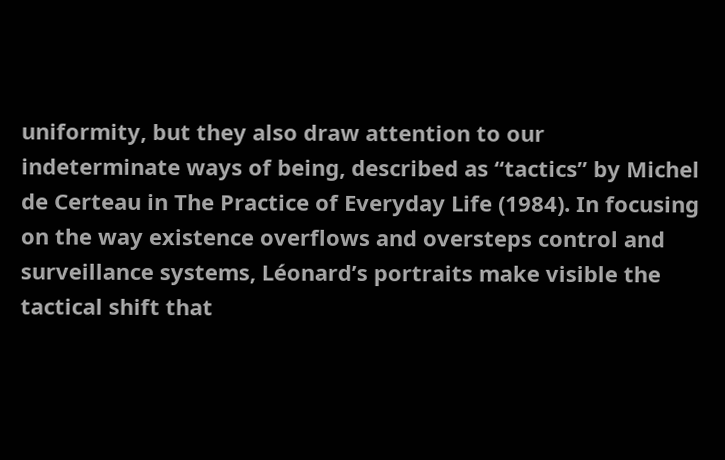uniformity, but they also draw attention to our indeterminate ways of being, described as “tactics” by Michel de Certeau in The Practice of Everyday Life (1984). In focusing on the way existence overflows and oversteps control and surveillance systems, Léonard’s portraits make visible the tactical shift that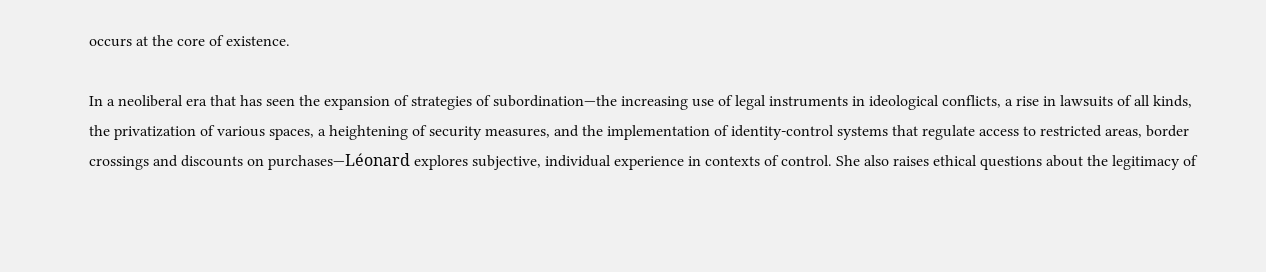occurs at the core of existence.

In a neoliberal era that has seen the expansion of strategies of subordination—the increasing use of legal instruments in ideological conflicts, a rise in lawsuits of all kinds, the privatization of various spaces, a heightening of security measures, and the implementation of identity-control systems that regulate access to restricted areas, border crossings and discounts on purchases—Léonard explores subjective, individual experience in contexts of control. She also raises ethical questions about the legitimacy of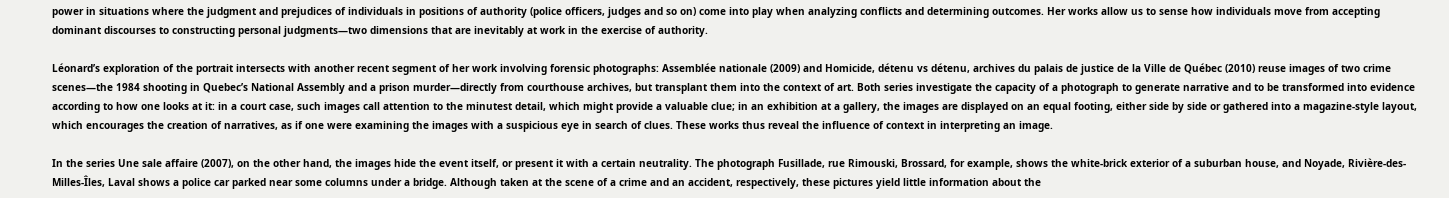power in situations where the judgment and prejudices of individuals in positions of authority (police officers, judges and so on) come into play when analyzing conflicts and determining outcomes. Her works allow us to sense how individuals move from accepting dominant discourses to constructing personal judgments—two dimensions that are inevitably at work in the exercise of authority.

Léonard’s exploration of the portrait intersects with another recent segment of her work involving forensic photographs: Assemblée nationale (2009) and Homicide, détenu vs détenu, archives du palais de justice de la Ville de Québec (2010) reuse images of two crime scenes—the 1984 shooting in Quebec’s National Assembly and a prison murder—directly from courthouse archives, but transplant them into the context of art. Both series investigate the capacity of a photograph to generate narrative and to be transformed into evidence according to how one looks at it: in a court case, such images call attention to the minutest detail, which might provide a valuable clue; in an exhibition at a gallery, the images are displayed on an equal footing, either side by side or gathered into a magazine-style layout, which encourages the creation of narratives, as if one were examining the images with a suspicious eye in search of clues. These works thus reveal the influence of context in interpreting an image.

In the series Une sale affaire (2007), on the other hand, the images hide the event itself, or present it with a certain neutrality. The photograph Fusillade, rue Rimouski, Brossard, for example, shows the white-brick exterior of a suburban house, and Noyade, Rivière-des-Milles-Îles, Laval shows a police car parked near some columns under a bridge. Although taken at the scene of a crime and an accident, respectively, these pictures yield little information about the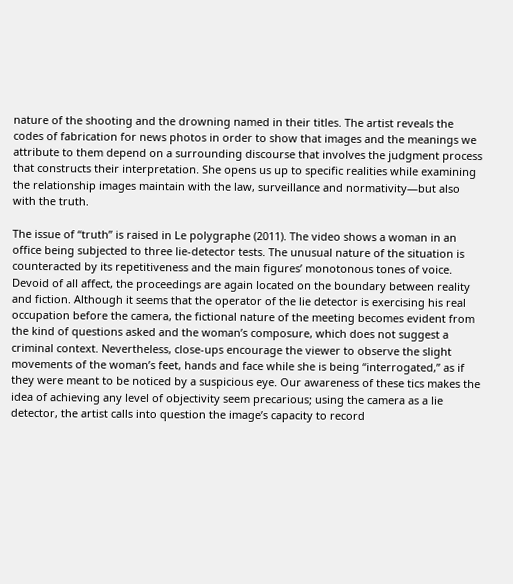nature of the shooting and the drowning named in their titles. The artist reveals the codes of fabrication for news photos in order to show that images and the meanings we attribute to them depend on a surrounding discourse that involves the judgment process that constructs their interpretation. She opens us up to specific realities while examining the relationship images maintain with the law, surveillance and normativity—but also with the truth.

The issue of “truth” is raised in Le polygraphe (2011). The video shows a woman in an office being subjected to three lie-detector tests. The unusual nature of the situation is counteracted by its repetitiveness and the main figures’ monotonous tones of voice. Devoid of all affect, the proceedings are again located on the boundary between reality and fiction. Although it seems that the operator of the lie detector is exercising his real occupation before the camera, the fictional nature of the meeting becomes evident from the kind of questions asked and the woman’s composure, which does not suggest a criminal context. Nevertheless, close-ups encourage the viewer to observe the slight movements of the woman’s feet, hands and face while she is being “interrogated,” as if they were meant to be noticed by a suspicious eye. Our awareness of these tics makes the idea of achieving any level of objectivity seem precarious; using the camera as a lie detector, the artist calls into question the image’s capacity to record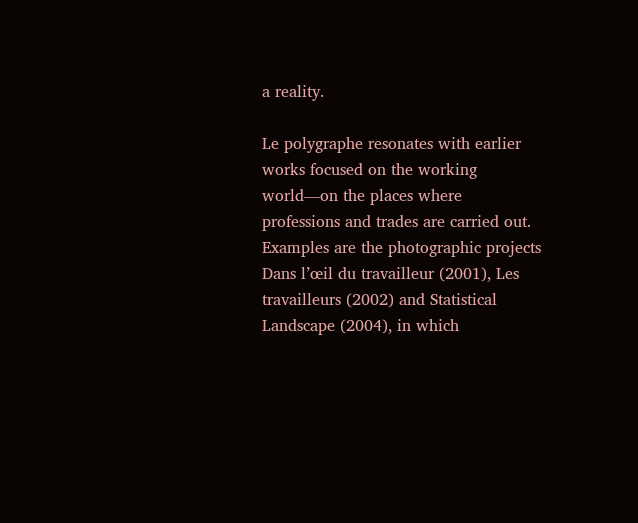a reality.

Le polygraphe resonates with earlier works focused on the working world—on the places where professions and trades are carried out. Examples are the photographic projects Dans l’œil du travailleur (2001), Les travailleurs (2002) and Statistical Landscape (2004), in which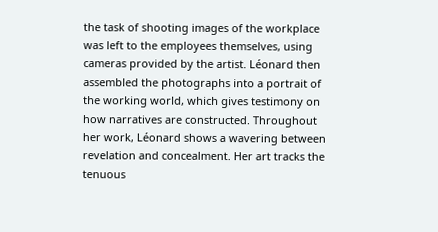the task of shooting images of the workplace was left to the employees themselves, using cameras provided by the artist. Léonard then assembled the photographs into a portrait of the working world, which gives testimony on how narratives are constructed. Throughout her work, Léonard shows a wavering between revelation and concealment. Her art tracks the tenuous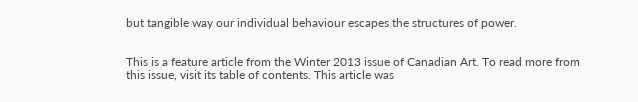but tangible way our individual behaviour escapes the structures of power.


This is a feature article from the Winter 2013 issue of Canadian Art. To read more from this issue, visit its table of contents. This article was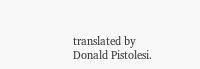translated by Donald Pistolesi.